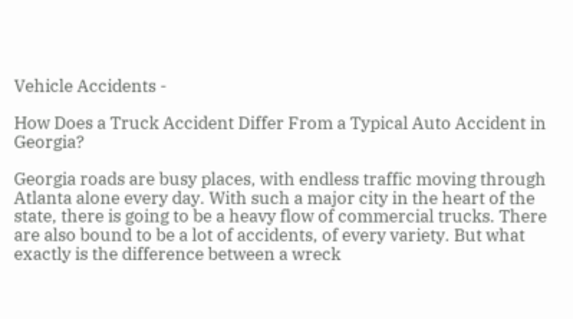Vehicle Accidents -

How Does a Truck Accident Differ From a Typical Auto Accident in Georgia?

Georgia roads are busy places, with endless traffic moving through Atlanta alone every day. With such a major city in the heart of the state, there is going to be a heavy flow of commercial trucks. There are also bound to be a lot of accidents, of every variety. But what exactly is the difference between a wreck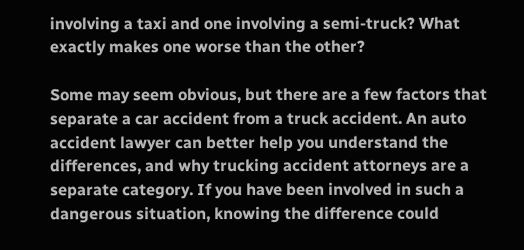involving a taxi and one involving a semi-truck? What exactly makes one worse than the other?

Some may seem obvious, but there are a few factors that separate a car accident from a truck accident. An auto accident lawyer can better help you understand the differences, and why trucking accident attorneys are a separate category. If you have been involved in such a dangerous situation, knowing the difference could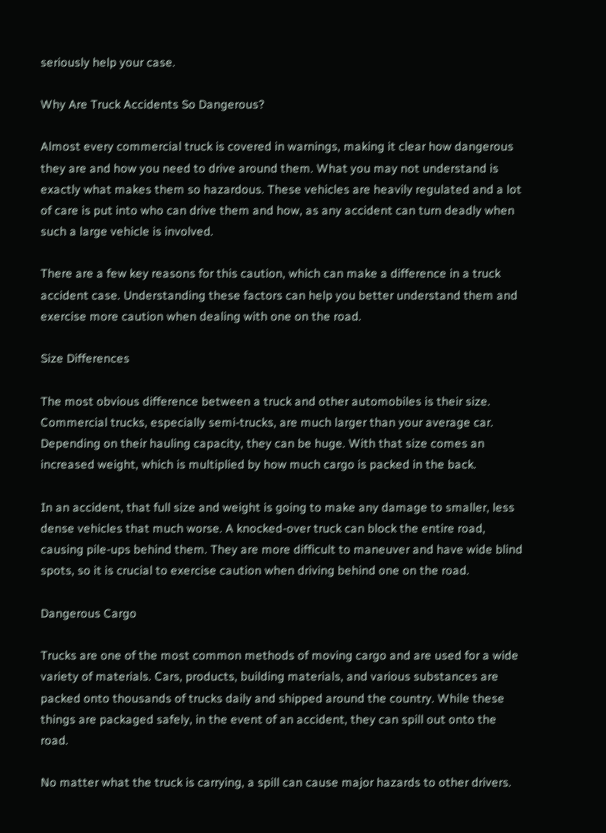seriously help your case.

Why Are Truck Accidents So Dangerous?

Almost every commercial truck is covered in warnings, making it clear how dangerous they are and how you need to drive around them. What you may not understand is exactly what makes them so hazardous. These vehicles are heavily regulated and a lot of care is put into who can drive them and how, as any accident can turn deadly when such a large vehicle is involved.

There are a few key reasons for this caution, which can make a difference in a truck accident case. Understanding these factors can help you better understand them and exercise more caution when dealing with one on the road.

Size Differences

The most obvious difference between a truck and other automobiles is their size. Commercial trucks, especially semi-trucks, are much larger than your average car. Depending on their hauling capacity, they can be huge. With that size comes an increased weight, which is multiplied by how much cargo is packed in the back.

In an accident, that full size and weight is going to make any damage to smaller, less dense vehicles that much worse. A knocked-over truck can block the entire road, causing pile-ups behind them. They are more difficult to maneuver and have wide blind spots, so it is crucial to exercise caution when driving behind one on the road.

Dangerous Cargo

Trucks are one of the most common methods of moving cargo and are used for a wide variety of materials. Cars, products, building materials, and various substances are packed onto thousands of trucks daily and shipped around the country. While these things are packaged safely, in the event of an accident, they can spill out onto the road.

No matter what the truck is carrying, a spill can cause major hazards to other drivers.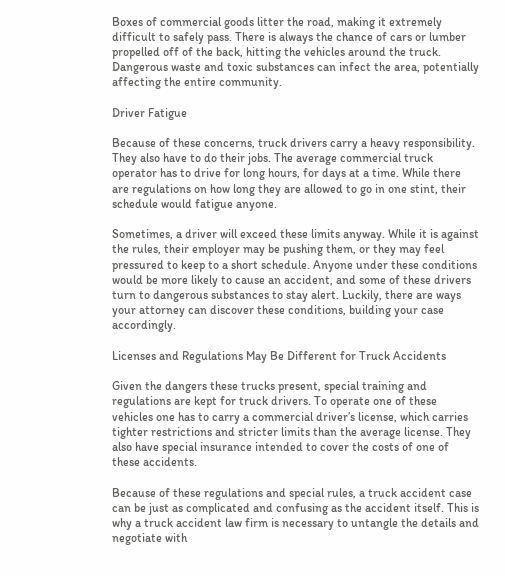Boxes of commercial goods litter the road, making it extremely difficult to safely pass. There is always the chance of cars or lumber propelled off of the back, hitting the vehicles around the truck. Dangerous waste and toxic substances can infect the area, potentially affecting the entire community.

Driver Fatigue

Because of these concerns, truck drivers carry a heavy responsibility. They also have to do their jobs. The average commercial truck operator has to drive for long hours, for days at a time. While there are regulations on how long they are allowed to go in one stint, their schedule would fatigue anyone.

Sometimes, a driver will exceed these limits anyway. While it is against the rules, their employer may be pushing them, or they may feel pressured to keep to a short schedule. Anyone under these conditions would be more likely to cause an accident, and some of these drivers turn to dangerous substances to stay alert. Luckily, there are ways your attorney can discover these conditions, building your case accordingly.

Licenses and Regulations May Be Different for Truck Accidents

Given the dangers these trucks present, special training and regulations are kept for truck drivers. To operate one of these vehicles one has to carry a commercial driver’s license, which carries tighter restrictions and stricter limits than the average license. They also have special insurance intended to cover the costs of one of these accidents.

Because of these regulations and special rules, a truck accident case can be just as complicated and confusing as the accident itself. This is why a truck accident law firm is necessary to untangle the details and negotiate with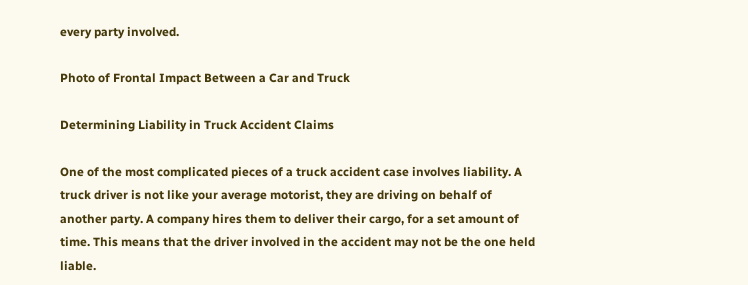every party involved.

Photo of Frontal Impact Between a Car and Truck

Determining Liability in Truck Accident Claims

One of the most complicated pieces of a truck accident case involves liability. A truck driver is not like your average motorist, they are driving on behalf of another party. A company hires them to deliver their cargo, for a set amount of time. This means that the driver involved in the accident may not be the one held liable.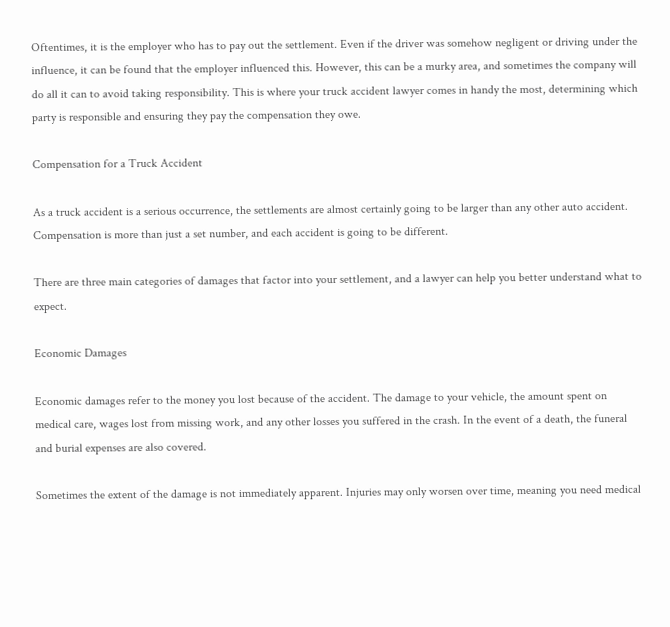Oftentimes, it is the employer who has to pay out the settlement. Even if the driver was somehow negligent or driving under the influence, it can be found that the employer influenced this. However, this can be a murky area, and sometimes the company will do all it can to avoid taking responsibility. This is where your truck accident lawyer comes in handy the most, determining which party is responsible and ensuring they pay the compensation they owe.

Compensation for a Truck Accident

As a truck accident is a serious occurrence, the settlements are almost certainly going to be larger than any other auto accident. Compensation is more than just a set number, and each accident is going to be different.

There are three main categories of damages that factor into your settlement, and a lawyer can help you better understand what to expect.

Economic Damages

Economic damages refer to the money you lost because of the accident. The damage to your vehicle, the amount spent on medical care, wages lost from missing work, and any other losses you suffered in the crash. In the event of a death, the funeral and burial expenses are also covered.

Sometimes the extent of the damage is not immediately apparent. Injuries may only worsen over time, meaning you need medical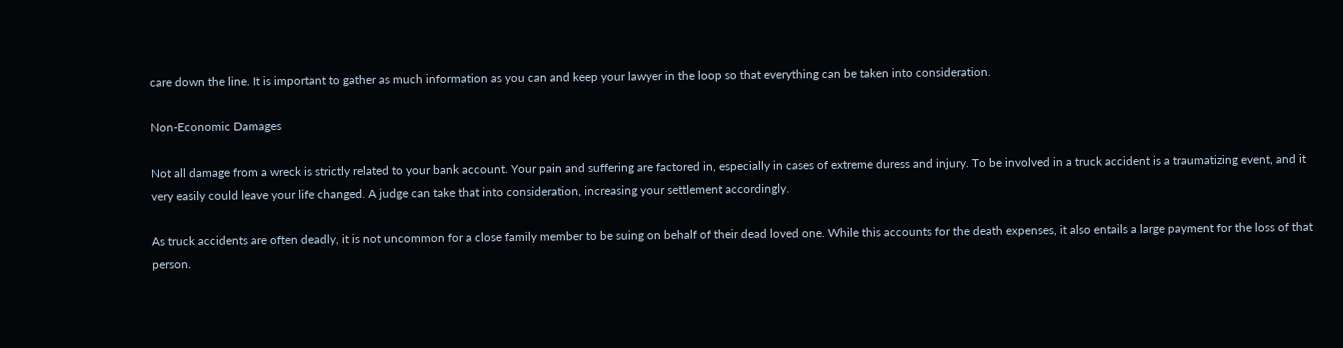care down the line. It is important to gather as much information as you can and keep your lawyer in the loop so that everything can be taken into consideration.

Non-Economic Damages

Not all damage from a wreck is strictly related to your bank account. Your pain and suffering are factored in, especially in cases of extreme duress and injury. To be involved in a truck accident is a traumatizing event, and it very easily could leave your life changed. A judge can take that into consideration, increasing your settlement accordingly.

As truck accidents are often deadly, it is not uncommon for a close family member to be suing on behalf of their dead loved one. While this accounts for the death expenses, it also entails a large payment for the loss of that person.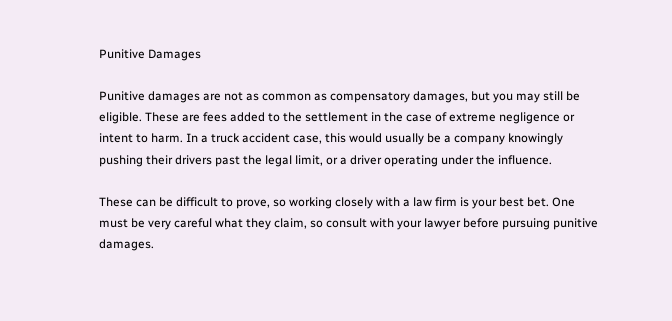Punitive Damages

Punitive damages are not as common as compensatory damages, but you may still be eligible. These are fees added to the settlement in the case of extreme negligence or intent to harm. In a truck accident case, this would usually be a company knowingly pushing their drivers past the legal limit, or a driver operating under the influence.

These can be difficult to prove, so working closely with a law firm is your best bet. One must be very careful what they claim, so consult with your lawyer before pursuing punitive damages.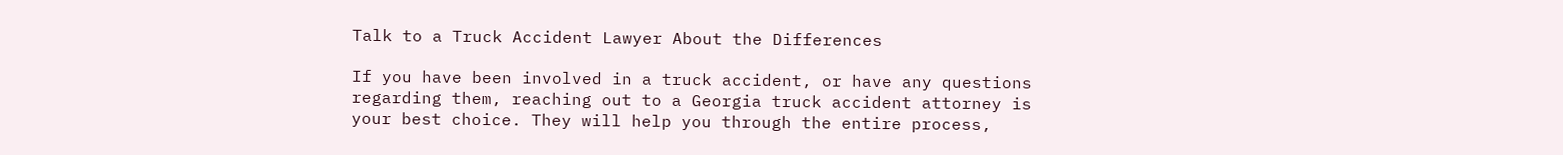Talk to a Truck Accident Lawyer About the Differences

If you have been involved in a truck accident, or have any questions regarding them, reaching out to a Georgia truck accident attorney is your best choice. They will help you through the entire process,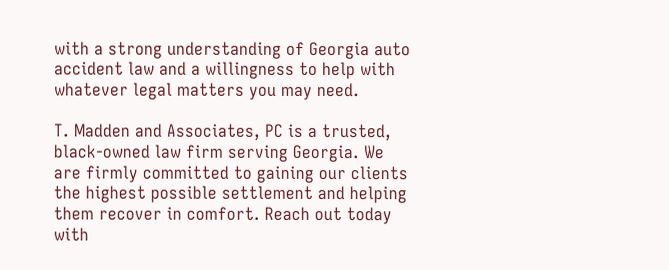with a strong understanding of Georgia auto accident law and a willingness to help with whatever legal matters you may need.

T. Madden and Associates, PC is a trusted, black-owned law firm serving Georgia. We are firmly committed to gaining our clients the highest possible settlement and helping them recover in comfort. Reach out today with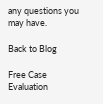any questions you may have.

Back to Blog

Free Case Evaluation